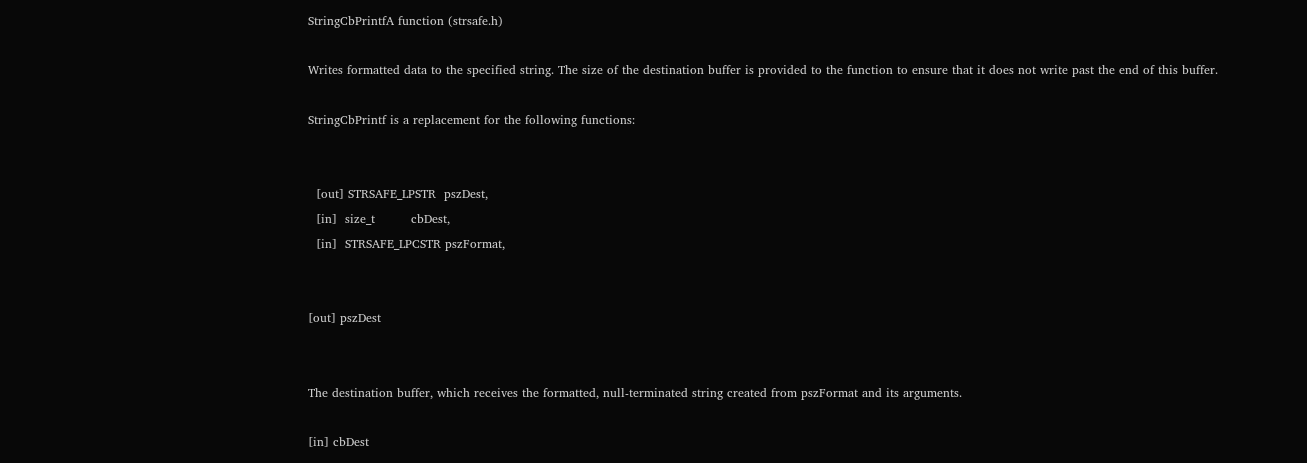StringCbPrintfA function (strsafe.h)

Writes formatted data to the specified string. The size of the destination buffer is provided to the function to ensure that it does not write past the end of this buffer.

StringCbPrintf is a replacement for the following functions:


  [out] STRSAFE_LPSTR  pszDest,
  [in]  size_t         cbDest,
  [in]  STRSAFE_LPCSTR pszFormat,


[out] pszDest


The destination buffer, which receives the formatted, null-terminated string created from pszFormat and its arguments.

[in] cbDest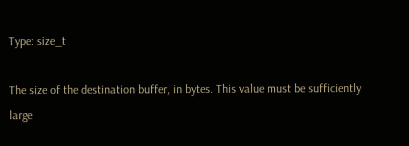Type: size_t

The size of the destination buffer, in bytes. This value must be sufficiently large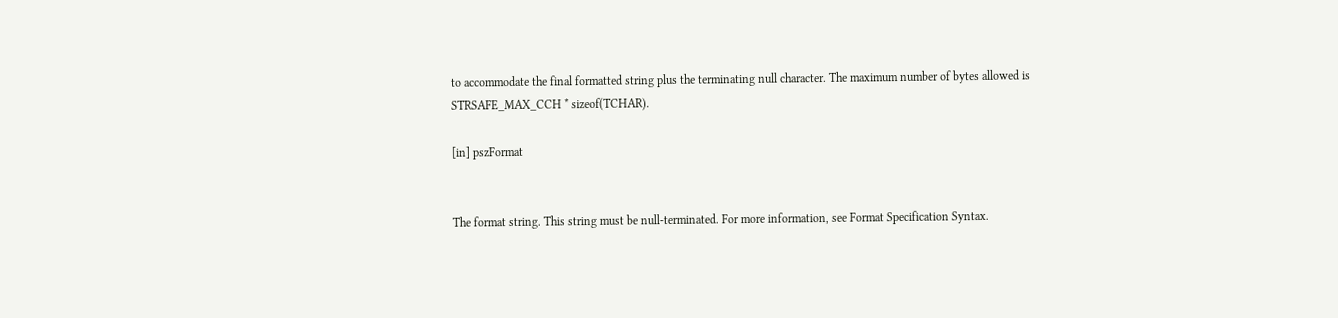to accommodate the final formatted string plus the terminating null character. The maximum number of bytes allowed is STRSAFE_MAX_CCH * sizeof(TCHAR).

[in] pszFormat


The format string. This string must be null-terminated. For more information, see Format Specification Syntax.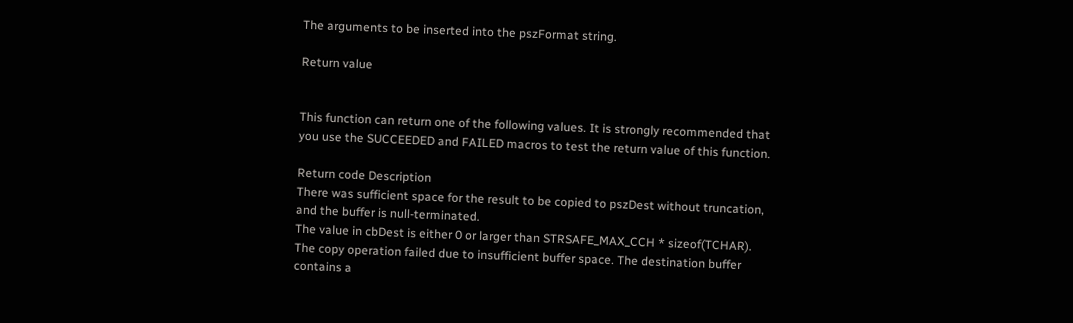The arguments to be inserted into the pszFormat string.

Return value


This function can return one of the following values. It is strongly recommended that you use the SUCCEEDED and FAILED macros to test the return value of this function.

Return code Description
There was sufficient space for the result to be copied to pszDest without truncation, and the buffer is null-terminated.
The value in cbDest is either 0 or larger than STRSAFE_MAX_CCH * sizeof(TCHAR).
The copy operation failed due to insufficient buffer space. The destination buffer contains a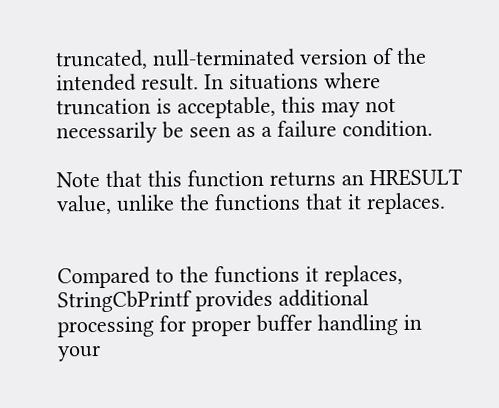truncated, null-terminated version of the intended result. In situations where truncation is acceptable, this may not necessarily be seen as a failure condition.

Note that this function returns an HRESULT value, unlike the functions that it replaces.


Compared to the functions it replaces, StringCbPrintf provides additional processing for proper buffer handling in your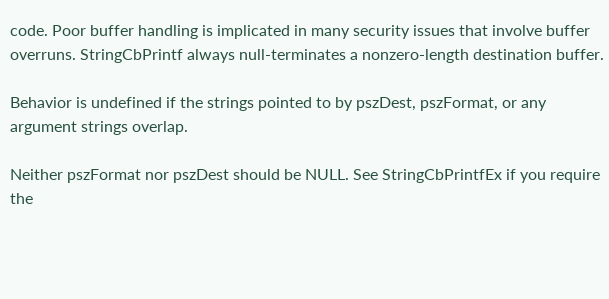code. Poor buffer handling is implicated in many security issues that involve buffer overruns. StringCbPrintf always null-terminates a nonzero-length destination buffer.

Behavior is undefined if the strings pointed to by pszDest, pszFormat, or any argument strings overlap.

Neither pszFormat nor pszDest should be NULL. See StringCbPrintfEx if you require the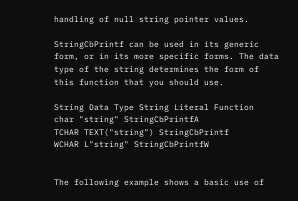handling of null string pointer values.

StringCbPrintf can be used in its generic form, or in its more specific forms. The data type of the string determines the form of this function that you should use.

String Data Type String Literal Function
char "string" StringCbPrintfA
TCHAR TEXT("string") StringCbPrintf
WCHAR L"string" StringCbPrintfW


The following example shows a basic use of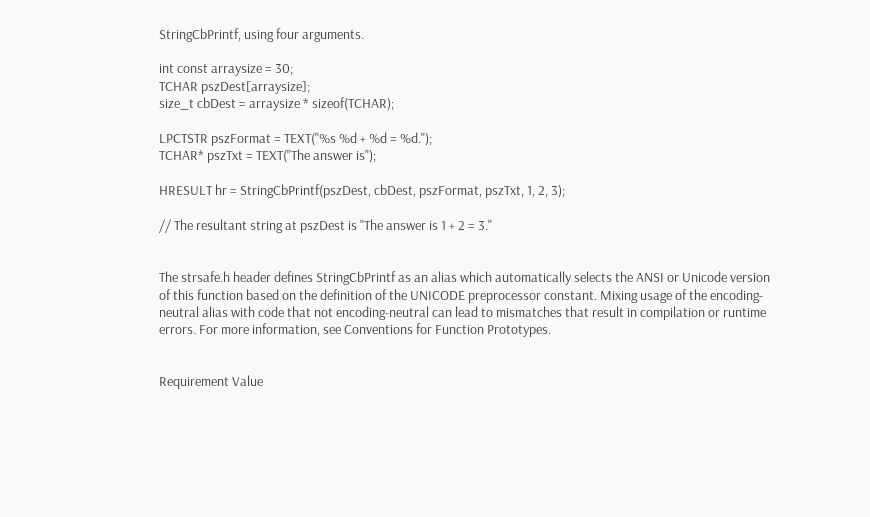StringCbPrintf, using four arguments.

int const arraysize = 30;
TCHAR pszDest[arraysize];
size_t cbDest = arraysize * sizeof(TCHAR);

LPCTSTR pszFormat = TEXT("%s %d + %d = %d.");
TCHAR* pszTxt = TEXT("The answer is");

HRESULT hr = StringCbPrintf(pszDest, cbDest, pszFormat, pszTxt, 1, 2, 3);

// The resultant string at pszDest is "The answer is 1 + 2 = 3."


The strsafe.h header defines StringCbPrintf as an alias which automatically selects the ANSI or Unicode version of this function based on the definition of the UNICODE preprocessor constant. Mixing usage of the encoding-neutral alias with code that not encoding-neutral can lead to mismatches that result in compilation or runtime errors. For more information, see Conventions for Function Prototypes.


Requirement Value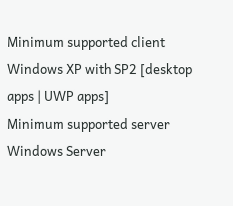Minimum supported client Windows XP with SP2 [desktop apps | UWP apps]
Minimum supported server Windows Server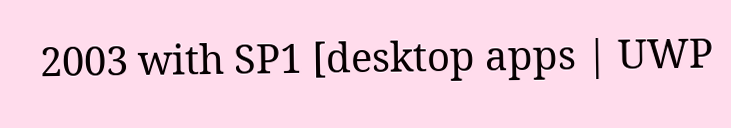2003 with SP1 [desktop apps | UWP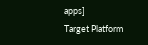apps]
Target Platform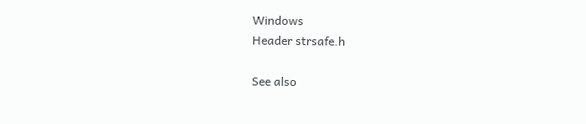Windows
Header strsafe.h

See also